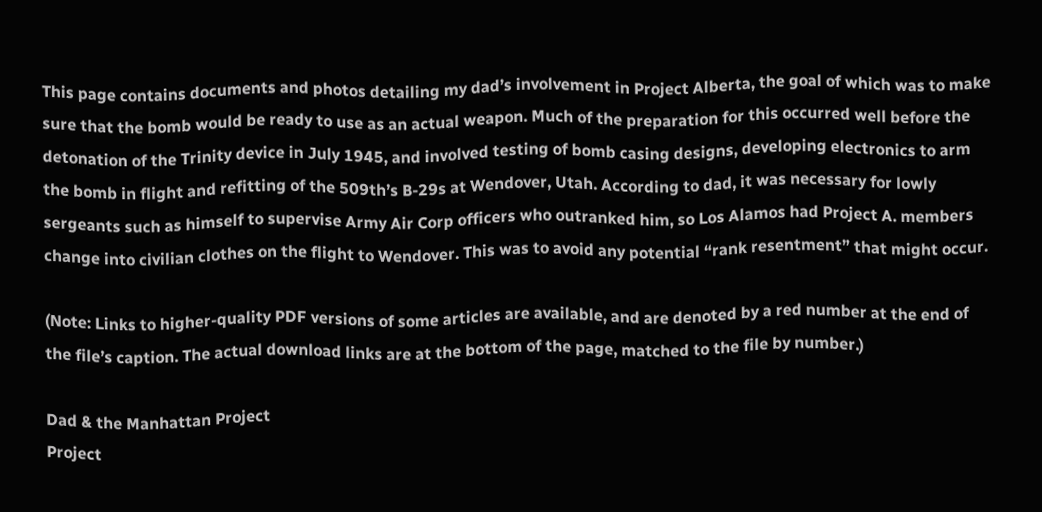This page contains documents and photos detailing my dad’s involvement in Project Alberta, the goal of which was to make sure that the bomb would be ready to use as an actual weapon. Much of the preparation for this occurred well before the detonation of the Trinity device in July 1945, and involved testing of bomb casing designs, developing electronics to arm the bomb in flight and refitting of the 509th’s B-29s at Wendover, Utah. According to dad, it was necessary for lowly sergeants such as himself to supervise Army Air Corp officers who outranked him, so Los Alamos had Project A. members change into civilian clothes on the flight to Wendover. This was to avoid any potential “rank resentment” that might occur.

(Note: Links to higher-quality PDF versions of some articles are available, and are denoted by a red number at the end of the file’s caption. The actual download links are at the bottom of the page, matched to the file by number.)

Dad & the Manhattan Project
Project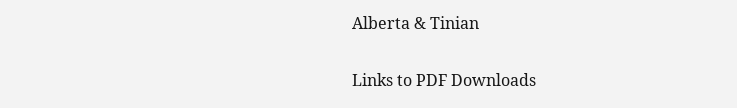Alberta & Tinian

Links to PDF Downloads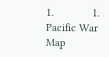1.             1. Pacific War Map